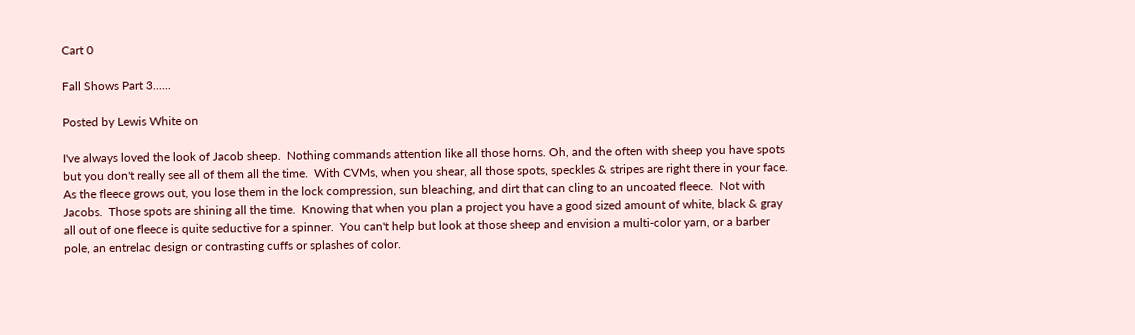Cart 0

Fall Shows Part 3......

Posted by Lewis White on

I've always loved the look of Jacob sheep.  Nothing commands attention like all those horns. Oh, and the often with sheep you have spots but you don't really see all of them all the time.  With CVMs, when you shear, all those spots, speckles & stripes are right there in your face.  As the fleece grows out, you lose them in the lock compression, sun bleaching, and dirt that can cling to an uncoated fleece.  Not with Jacobs.  Those spots are shining all the time.  Knowing that when you plan a project you have a good sized amount of white, black & gray all out of one fleece is quite seductive for a spinner.  You can't help but look at those sheep and envision a multi-color yarn, or a barber pole, an entrelac design or contrasting cuffs or splashes of color.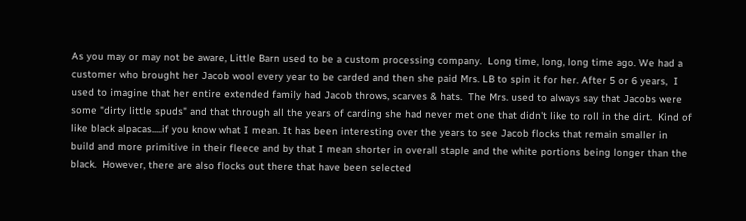As you may or may not be aware, Little Barn used to be a custom processing company.  Long time, long, long time ago. We had a customer who brought her Jacob wool every year to be carded and then she paid Mrs. LB to spin it for her. After 5 or 6 years,  I used to imagine that her entire extended family had Jacob throws, scarves & hats.  The Mrs. used to always say that Jacobs were some "dirty little spuds" and that through all the years of carding she had never met one that didn't like to roll in the dirt.  Kind of like black alpacas.....if you know what I mean. It has been interesting over the years to see Jacob flocks that remain smaller in build and more primitive in their fleece and by that I mean shorter in overall staple and the white portions being longer than the black.  However, there are also flocks out there that have been selected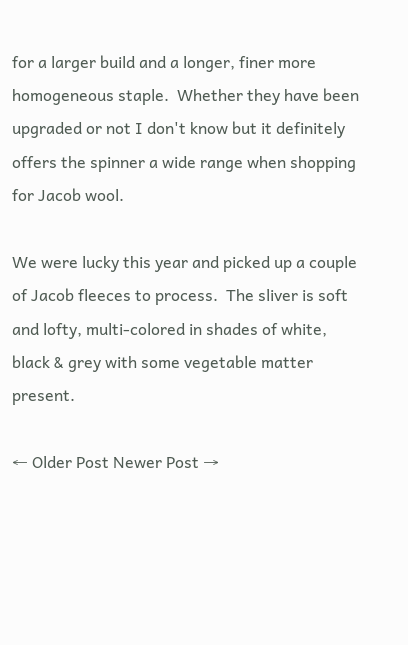for a larger build and a longer, finer more homogeneous staple.  Whether they have been upgraded or not I don't know but it definitely offers the spinner a wide range when shopping for Jacob wool.

We were lucky this year and picked up a couple of Jacob fleeces to process.  The sliver is soft and lofty, multi-colored in shades of white, black & grey with some vegetable matter present.

← Older Post Newer Post →